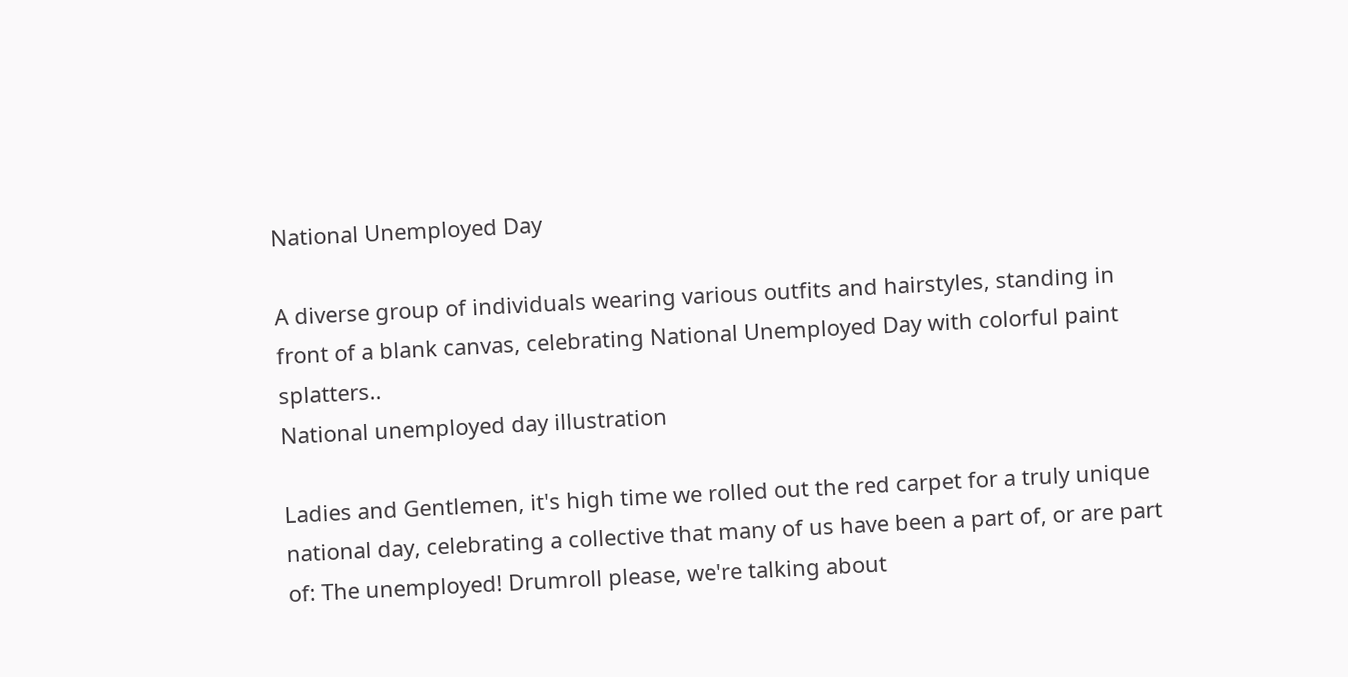National Unemployed Day

A diverse group of individuals wearing various outfits and hairstyles, standing in front of a blank canvas, celebrating National Unemployed Day with colorful paint splatters..
National unemployed day illustration

Ladies and Gentlemen, it's high time we rolled out the red carpet for a truly unique national day, celebrating a collective that many of us have been a part of, or are part of: The unemployed! Drumroll please, we're talking about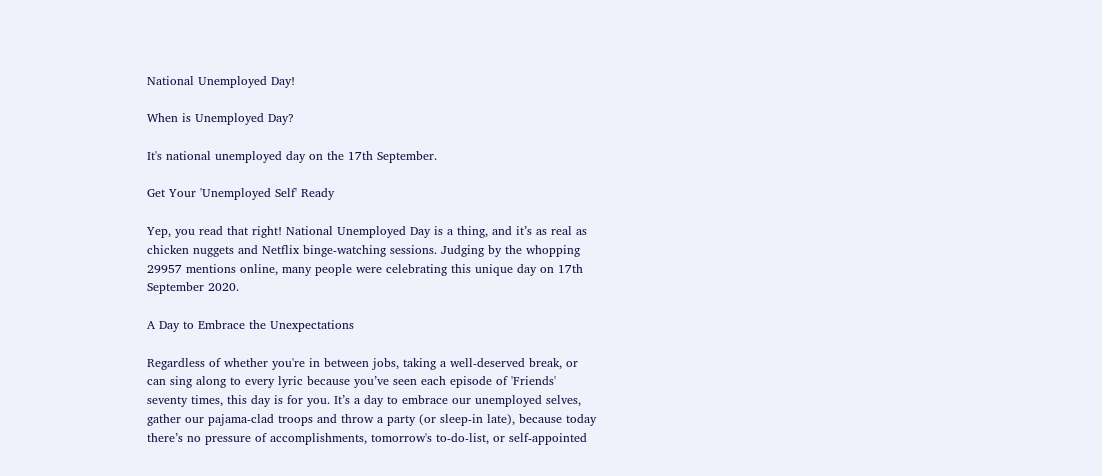National Unemployed Day!

When is Unemployed Day?

It's national unemployed day on the 17th September.

Get Your 'Unemployed Self' Ready

Yep, you read that right! National Unemployed Day is a thing, and it’s as real as chicken nuggets and Netflix binge-watching sessions. Judging by the whopping 29957 mentions online, many people were celebrating this unique day on 17th September 2020.

A Day to Embrace the Unexpectations

Regardless of whether you're in between jobs, taking a well-deserved break, or can sing along to every lyric because you’ve seen each episode of 'Friends' seventy times, this day is for you. It’s a day to embrace our unemployed selves, gather our pajama-clad troops and throw a party (or sleep-in late), because today there’s no pressure of accomplishments, tomorrow's to-do-list, or self-appointed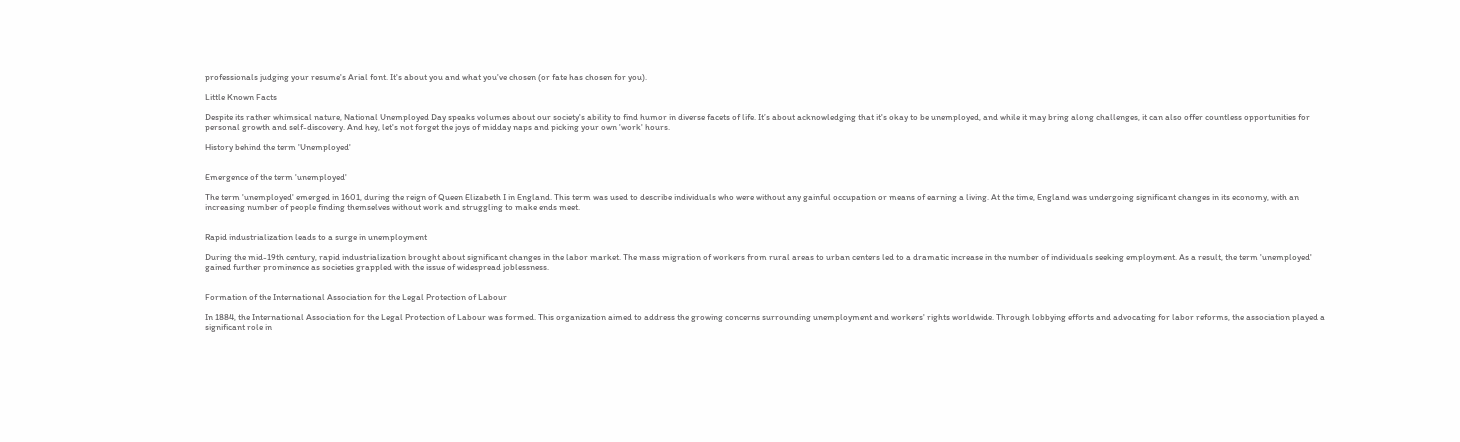professionals judging your resume's Arial font. It's about you and what you've chosen (or fate has chosen for you).

Little Known Facts

Despite its rather whimsical nature, National Unemployed Day speaks volumes about our society's ability to find humor in diverse facets of life. It’s about acknowledging that it's okay to be unemployed, and while it may bring along challenges, it can also offer countless opportunities for personal growth and self-discovery. And hey, let's not forget the joys of midday naps and picking your own 'work' hours.

History behind the term 'Unemployed'


Emergence of the term 'unemployed'

The term 'unemployed' emerged in 1601, during the reign of Queen Elizabeth I in England. This term was used to describe individuals who were without any gainful occupation or means of earning a living. At the time, England was undergoing significant changes in its economy, with an increasing number of people finding themselves without work and struggling to make ends meet.


Rapid industrialization leads to a surge in unemployment

During the mid-19th century, rapid industrialization brought about significant changes in the labor market. The mass migration of workers from rural areas to urban centers led to a dramatic increase in the number of individuals seeking employment. As a result, the term 'unemployed' gained further prominence as societies grappled with the issue of widespread joblessness.


Formation of the International Association for the Legal Protection of Labour

In 1884, the International Association for the Legal Protection of Labour was formed. This organization aimed to address the growing concerns surrounding unemployment and workers' rights worldwide. Through lobbying efforts and advocating for labor reforms, the association played a significant role in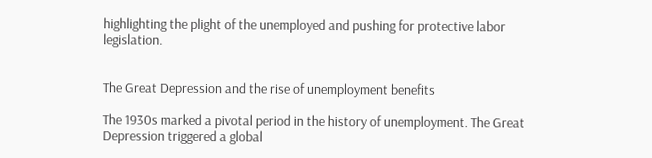highlighting the plight of the unemployed and pushing for protective labor legislation.


The Great Depression and the rise of unemployment benefits

The 1930s marked a pivotal period in the history of unemployment. The Great Depression triggered a global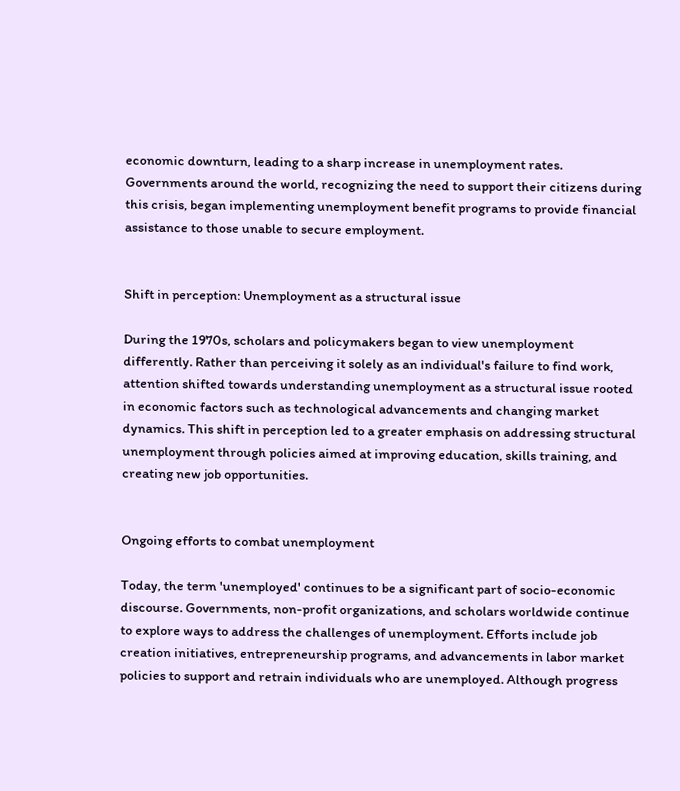economic downturn, leading to a sharp increase in unemployment rates. Governments around the world, recognizing the need to support their citizens during this crisis, began implementing unemployment benefit programs to provide financial assistance to those unable to secure employment.


Shift in perception: Unemployment as a structural issue

During the 1970s, scholars and policymakers began to view unemployment differently. Rather than perceiving it solely as an individual's failure to find work, attention shifted towards understanding unemployment as a structural issue rooted in economic factors such as technological advancements and changing market dynamics. This shift in perception led to a greater emphasis on addressing structural unemployment through policies aimed at improving education, skills training, and creating new job opportunities.


Ongoing efforts to combat unemployment

Today, the term 'unemployed' continues to be a significant part of socio-economic discourse. Governments, non-profit organizations, and scholars worldwide continue to explore ways to address the challenges of unemployment. Efforts include job creation initiatives, entrepreneurship programs, and advancements in labor market policies to support and retrain individuals who are unemployed. Although progress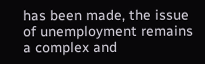has been made, the issue of unemployment remains a complex and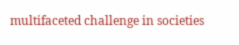multifaceted challenge in societies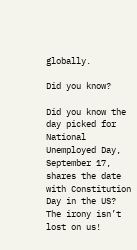globally.

Did you know?

Did you know the day picked for National Unemployed Day, September 17, shares the date with Constitution Day in the US? The irony isn’t lost on us!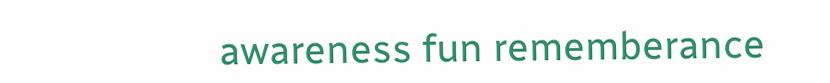awareness fun rememberance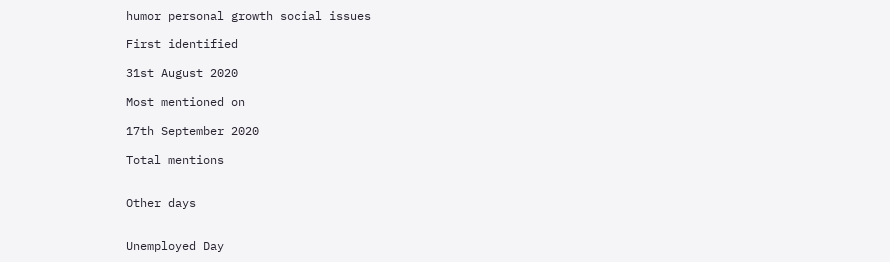humor personal growth social issues

First identified

31st August 2020

Most mentioned on

17th September 2020

Total mentions


Other days


Unemployed Day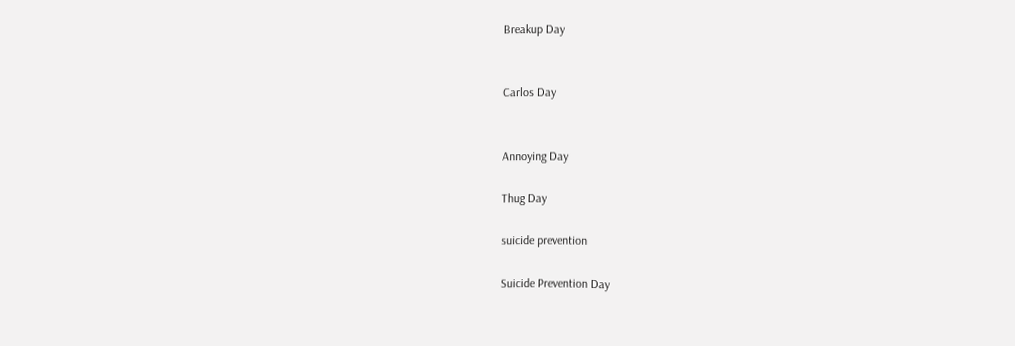Breakup Day


Carlos Day


Annoying Day

Thug Day

suicide prevention

Suicide Prevention Day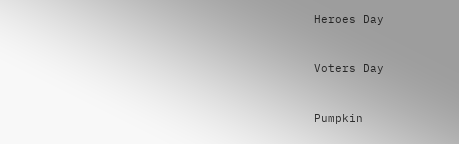Heroes Day


Voters Day


Pumpkin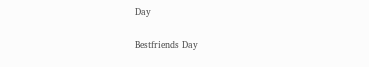Day


Bestfriends Day